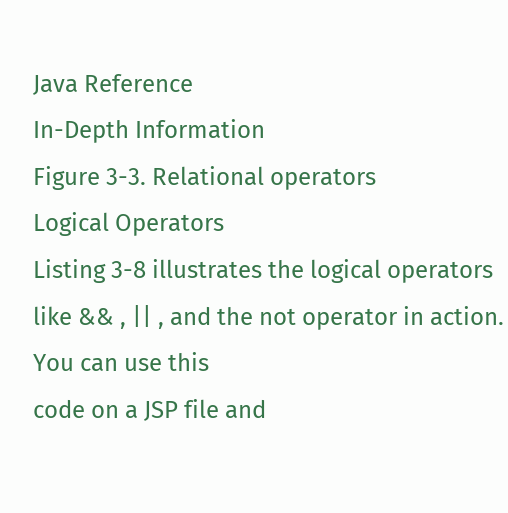Java Reference
In-Depth Information
Figure 3-3. Relational operators
Logical Operators
Listing 3-8 illustrates the logical operators like && , || , and the not operator in action. You can use this
code on a JSP file and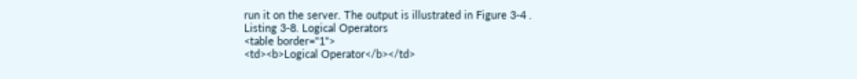run it on the server. The output is illustrated in Figure 3-4 .
Listing 3-8. Logical Operators
<table border="1">
<td><b>Logical Operator</b></td>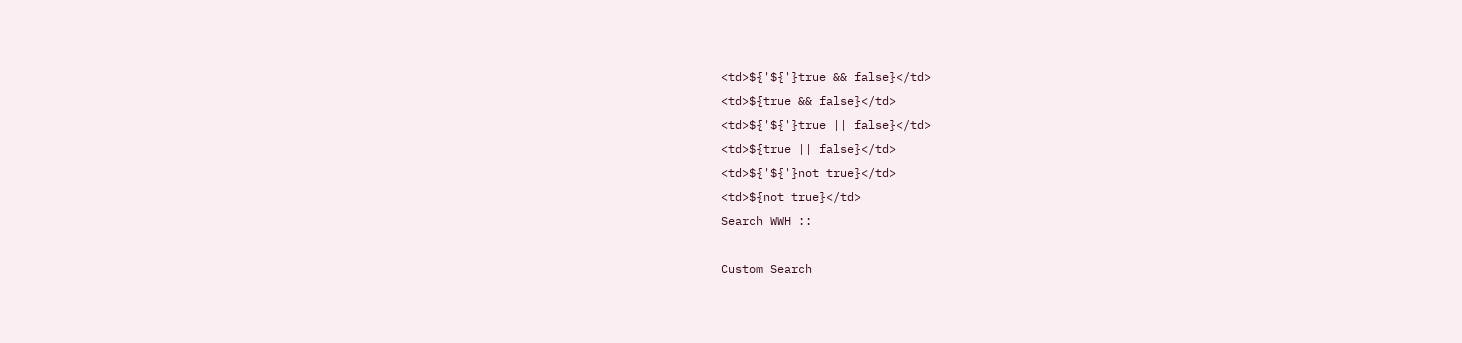<td>${'${'}true && false}</td>
<td>${true && false}</td>
<td>${'${'}true || false}</td>
<td>${true || false}</td>
<td>${'${'}not true}</td>
<td>${not true}</td>
Search WWH ::

Custom Search